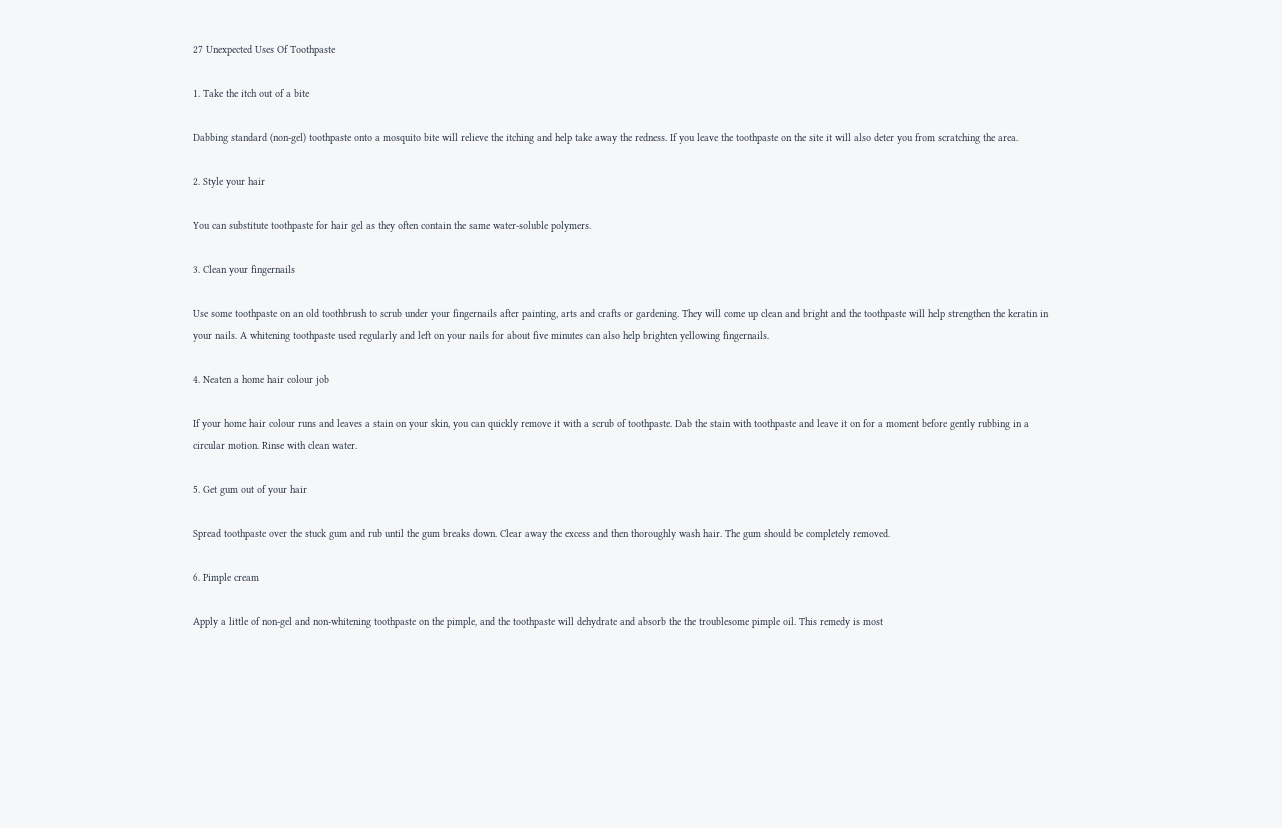27 Unexpected Uses Of Toothpaste

1. Take the itch out of a bite

Dabbing standard (non-gel) toothpaste onto a mosquito bite will relieve the itching and help take away the redness. If you leave the toothpaste on the site it will also deter you from scratching the area.

2. Style your hair

You can substitute toothpaste for hair gel as they often contain the same water-soluble polymers.

3. Clean your fingernails

Use some toothpaste on an old toothbrush to scrub under your fingernails after painting, arts and crafts or gardening. They will come up clean and bright and the toothpaste will help strengthen the keratin in your nails. A whitening toothpaste used regularly and left on your nails for about five minutes can also help brighten yellowing fingernails.

4. Neaten a home hair colour job

If your home hair colour runs and leaves a stain on your skin, you can quickly remove it with a scrub of toothpaste. Dab the stain with toothpaste and leave it on for a moment before gently rubbing in a circular motion. Rinse with clean water.

5. Get gum out of your hair

Spread toothpaste over the stuck gum and rub until the gum breaks down. Clear away the excess and then thoroughly wash hair. The gum should be completely removed.

6. Pimple cream

Apply a little of non-gel and non-whitening toothpaste on the pimple, and the toothpaste will dehydrate and absorb the the troublesome pimple oil. This remedy is most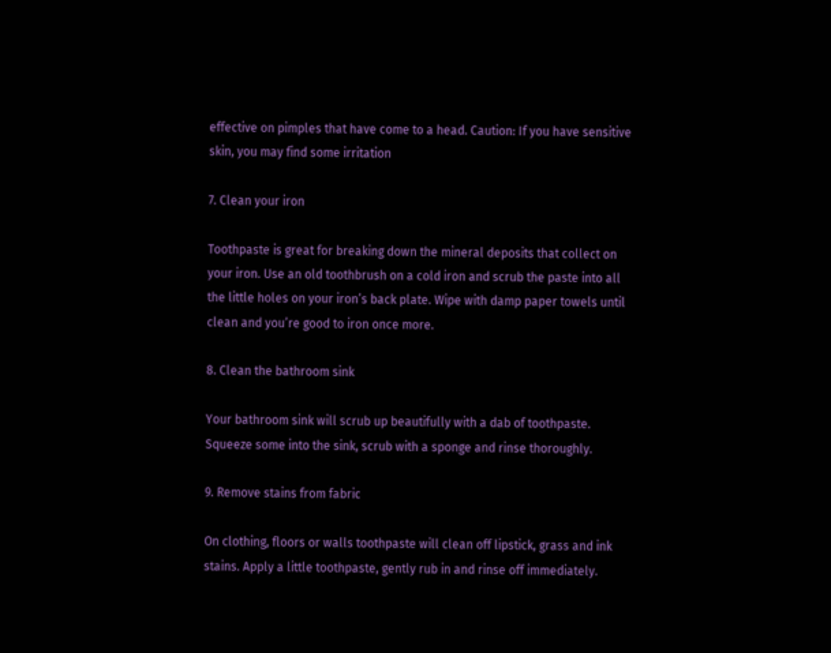effective on pimples that have come to a head. Caution: If you have sensitive skin, you may find some irritation

7. Clean your iron

Toothpaste is great for breaking down the mineral deposits that collect on your iron. Use an old toothbrush on a cold iron and scrub the paste into all the little holes on your iron’s back plate. Wipe with damp paper towels until clean and you’re good to iron once more.

8. Clean the bathroom sink

Your bathroom sink will scrub up beautifully with a dab of toothpaste. Squeeze some into the sink, scrub with a sponge and rinse thoroughly.

9. Remove stains from fabric

On clothing, floors or walls toothpaste will clean off lipstick, grass and ink stains. Apply a little toothpaste, gently rub in and rinse off immediately.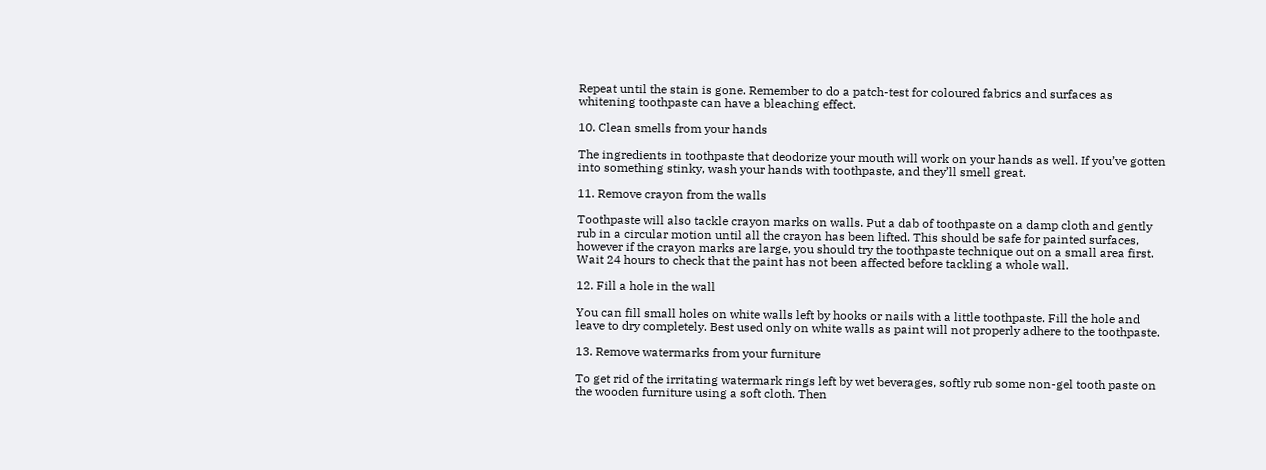Repeat until the stain is gone. Remember to do a patch-test for coloured fabrics and surfaces as whitening toothpaste can have a bleaching effect.

10. Clean smells from your hands

The ingredients in toothpaste that deodorize your mouth will work on your hands as well. If you’ve gotten into something stinky, wash your hands with toothpaste, and they’ll smell great.

11. Remove crayon from the walls

Toothpaste will also tackle crayon marks on walls. Put a dab of toothpaste on a damp cloth and gently rub in a circular motion until all the crayon has been lifted. This should be safe for painted surfaces, however if the crayon marks are large, you should try the toothpaste technique out on a small area first. Wait 24 hours to check that the paint has not been affected before tackling a whole wall.

12. Fill a hole in the wall

You can fill small holes on white walls left by hooks or nails with a little toothpaste. Fill the hole and leave to dry completely. Best used only on white walls as paint will not properly adhere to the toothpaste.

13. Remove watermarks from your furniture

To get rid of the irritating watermark rings left by wet beverages, softly rub some non-gel tooth paste on the wooden furniture using a soft cloth. Then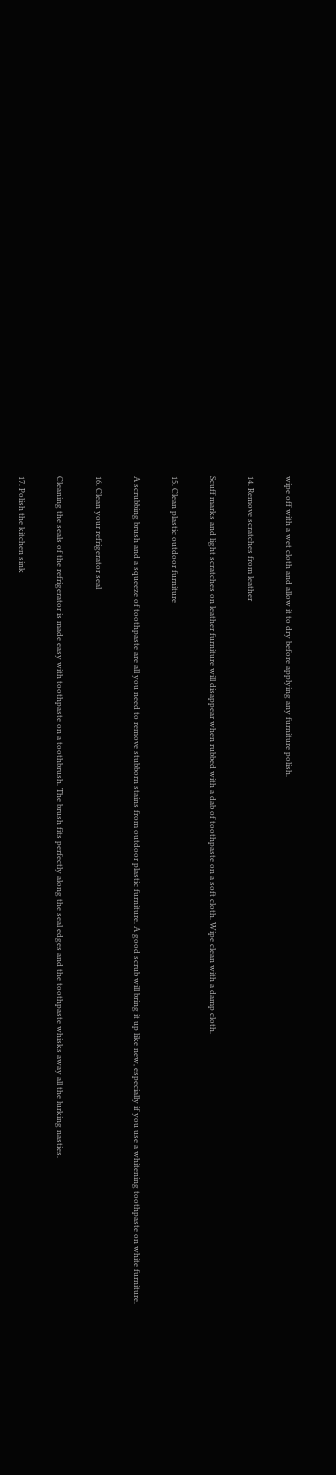wipe off with a wet cloth and allow it to dry before applying any furniture polish.

14. Remove scratches from leather

Scuff marks and light scratches on leather furniture will disappear when rubbed with a dab of toothpaste on a soft cloth. Wipe clean with a damp cloth.

15. Clean plastic outdoor furniture

A scrubbing brush and a squeeze of toothpaste are all you need to remove stubborn stains from outdoor plastic furniture. A good scrub will bring it up like new, especially if you use a whitening toothpaste on white furniture.

16. Clean your refrigerator seal

Cleaning the seals of the refrigerator is made easy with toothpaste on a toothbrush. The brush fits perfectly along the seal edges and the toothpaste whisks away all the lurking nasties.

17. Polish the kitchen sink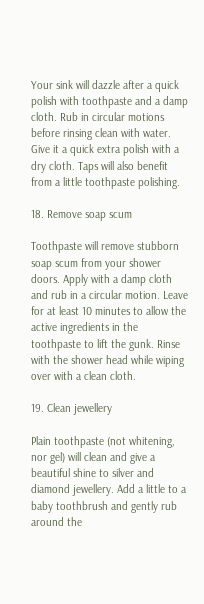Your sink will dazzle after a quick polish with toothpaste and a damp cloth. Rub in circular motions before rinsing clean with water. Give it a quick extra polish with a dry cloth. Taps will also benefit from a little toothpaste polishing.

18. Remove soap scum

Toothpaste will remove stubborn soap scum from your shower doors. Apply with a damp cloth and rub in a circular motion. Leave for at least 10 minutes to allow the active ingredients in the toothpaste to lift the gunk. Rinse with the shower head while wiping over with a clean cloth.

19. Clean jewellery

Plain toothpaste (not whitening, nor gel) will clean and give a beautiful shine to silver and diamond jewellery. Add a little to a baby toothbrush and gently rub around the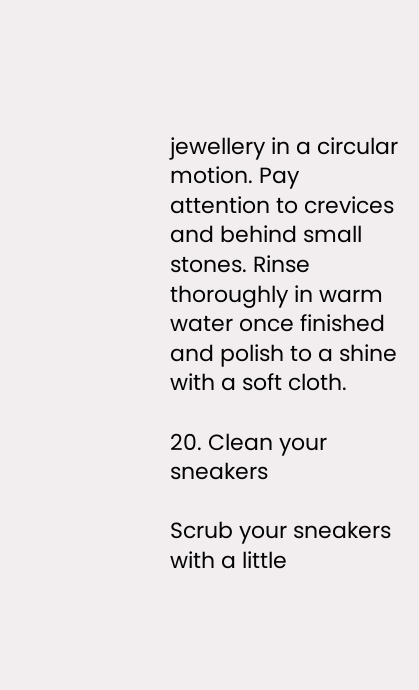jewellery in a circular motion. Pay attention to crevices and behind small stones. Rinse thoroughly in warm water once finished and polish to a shine with a soft cloth.

20. Clean your sneakers

Scrub your sneakers with a little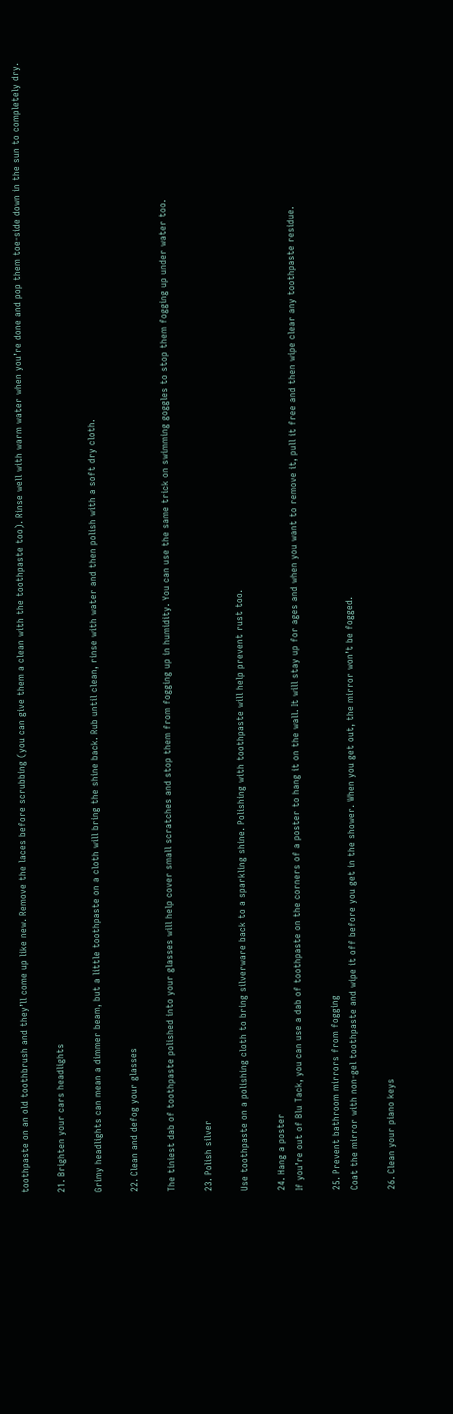toothpaste on an old toothbrush and they’ll come up like new. Remove the laces before scrubbing (you can give them a clean with the toothpaste too). Rinse well with warm water when you’re done and pop them toe-side down in the sun to completely dry.

21. Brighten your cars headlights

Grimy headlights can mean a dimmer beam, but a little toothpaste on a cloth will bring the shine back. Rub until clean, rinse with water and then polish with a soft dry cloth.

22. Clean and defog your glasses

The tiniest dab of toothpaste polished into your glasses will help cover small scratches and stop them from fogging up in humidity. You can use the same trick on swimming goggles to stop them fogging up under water too.

23. Polish silver

Use toothpaste on a polishing cloth to bring silverware back to a sparkling shine. Polishing with toothpaste will help prevent rust too.

24. Hang a poster
If you’re out of Blu Tack, you can use a dab of toothpaste on the corners of a poster to hang it on the wall. It will stay up for ages and when you want to remove it, pull it free and then wipe clear any toothpaste residue.

25. Prevent bathroom mirrors from fogging
Coat the mirror with non-gel toothpaste and wipe it off before you get in the shower. When you get out, the mirror won’t be fogged.

26. Clean your piano keys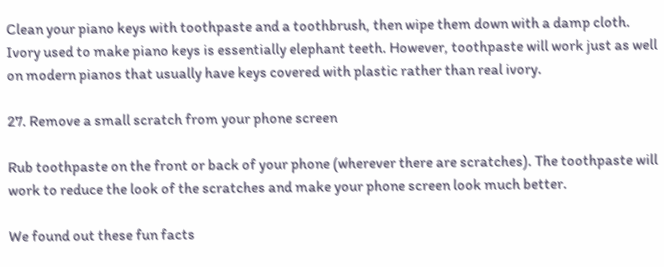Clean your piano keys with toothpaste and a toothbrush, then wipe them down with a damp cloth. Ivory used to make piano keys is essentially elephant teeth. However, toothpaste will work just as well on modern pianos that usually have keys covered with plastic rather than real ivory.

27. Remove a small scratch from your phone screen

Rub toothpaste on the front or back of your phone (wherever there are scratches). The toothpaste will work to reduce the look of the scratches and make your phone screen look much better.

We found out these fun facts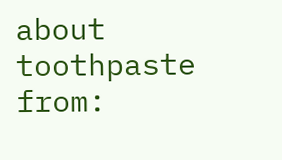about toothpaste from: